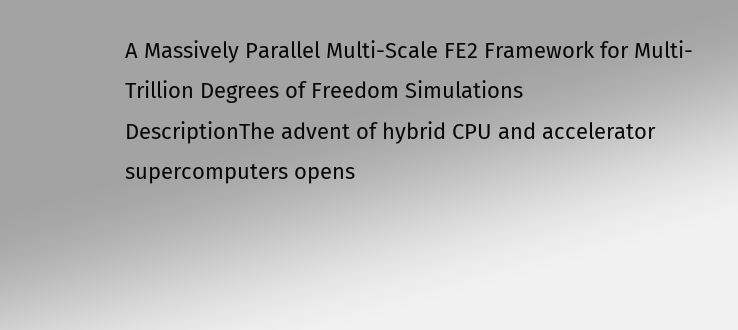A Massively Parallel Multi-Scale FE2 Framework for Multi-Trillion Degrees of Freedom Simulations
DescriptionThe advent of hybrid CPU and accelerator supercomputers opens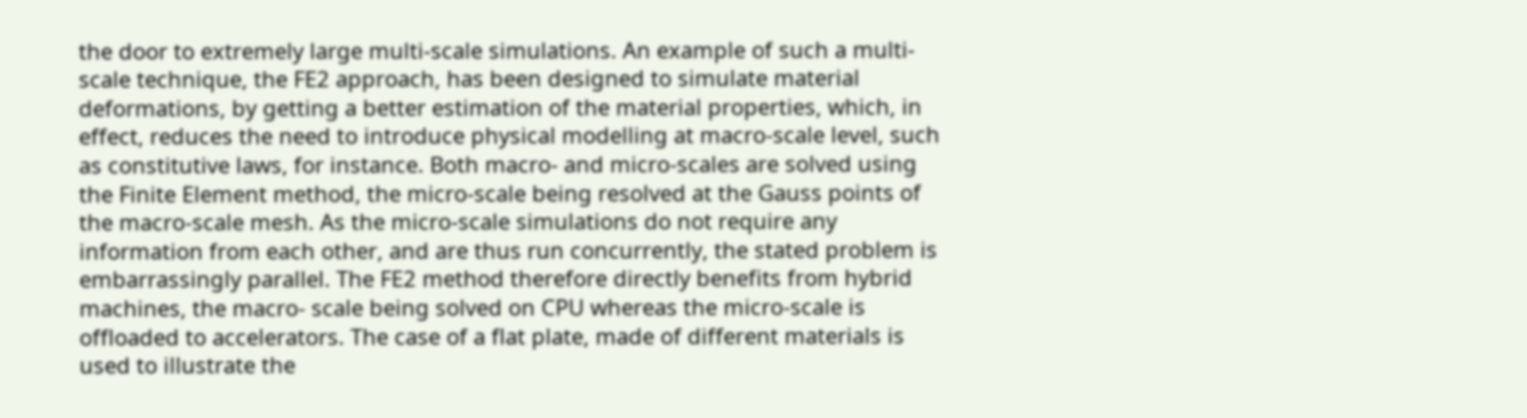the door to extremely large multi-scale simulations. An example of such a multi-scale technique, the FE2 approach, has been designed to simulate material deformations, by getting a better estimation of the material properties, which, in effect, reduces the need to introduce physical modelling at macro-scale level, such as constitutive laws, for instance. Both macro- and micro-scales are solved using the Finite Element method, the micro-scale being resolved at the Gauss points of the macro-scale mesh. As the micro-scale simulations do not require any information from each other, and are thus run concurrently, the stated problem is embarrassingly parallel. The FE2 method therefore directly benefits from hybrid machines, the macro- scale being solved on CPU whereas the micro-scale is offloaded to accelerators. The case of a flat plate, made of different materials is used to illustrate the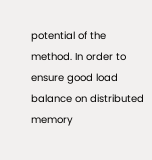potential of the method. In order to ensure good load balance on distributed memory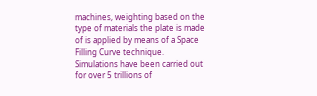machines, weighting based on the type of materials the plate is made of is applied by means of a Space Filling Curve technique. Simulations have been carried out for over 5 trillions of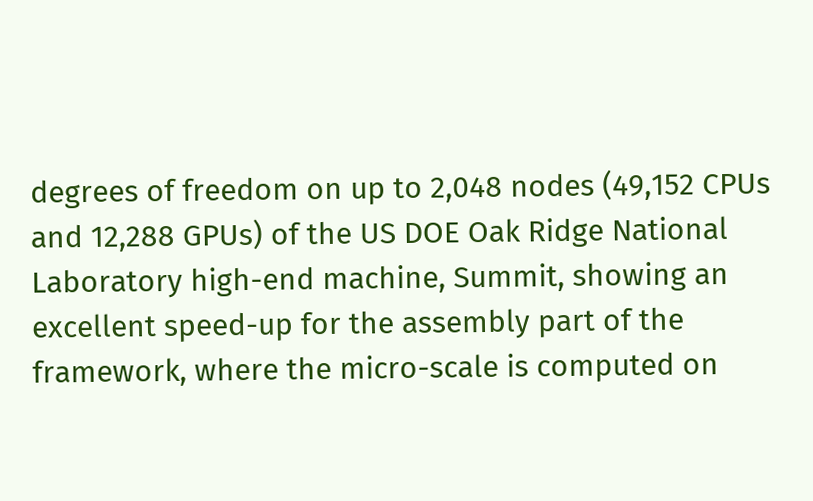degrees of freedom on up to 2,048 nodes (49,152 CPUs and 12,288 GPUs) of the US DOE Oak Ridge National Laboratory high-end machine, Summit, showing an excellent speed-up for the assembly part of the framework, where the micro-scale is computed on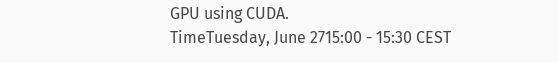GPU using CUDA.
TimeTuesday, June 2715:00 - 15:30 CEST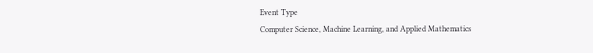Event Type
Computer Science, Machine Learning, and Applied Mathematics